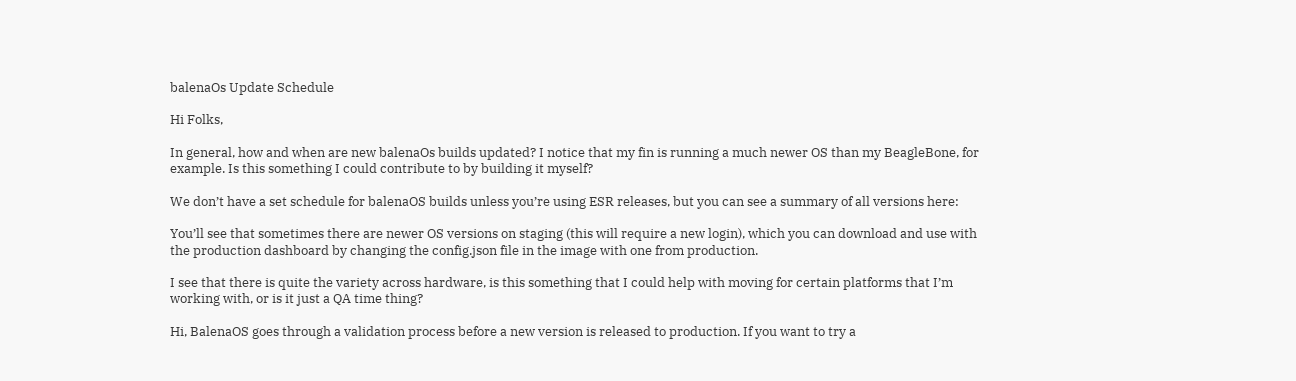balenaOs Update Schedule

Hi Folks,

In general, how and when are new balenaOs builds updated? I notice that my fin is running a much newer OS than my BeagleBone, for example. Is this something I could contribute to by building it myself?

We don’t have a set schedule for balenaOS builds unless you’re using ESR releases, but you can see a summary of all versions here:

You’ll see that sometimes there are newer OS versions on staging (this will require a new login), which you can download and use with the production dashboard by changing the config.json file in the image with one from production.

I see that there is quite the variety across hardware, is this something that I could help with moving for certain platforms that I’m working with, or is it just a QA time thing?

Hi, BalenaOS goes through a validation process before a new version is released to production. If you want to try a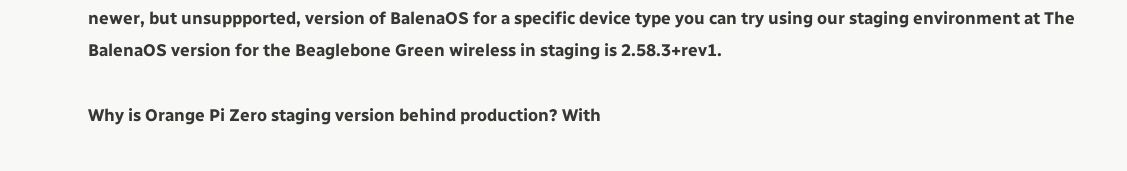newer, but unsuppported, version of BalenaOS for a specific device type you can try using our staging environment at The BalenaOS version for the Beaglebone Green wireless in staging is 2.58.3+rev1.

Why is Orange Pi Zero staging version behind production? With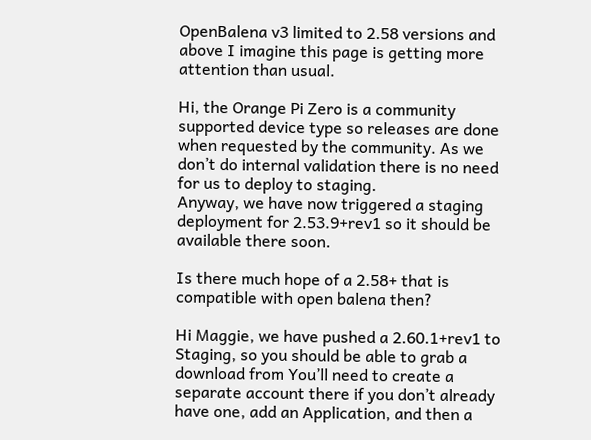OpenBalena v3 limited to 2.58 versions and above I imagine this page is getting more attention than usual.

Hi, the Orange Pi Zero is a community supported device type so releases are done when requested by the community. As we don’t do internal validation there is no need for us to deploy to staging.
Anyway, we have now triggered a staging deployment for 2.53.9+rev1 so it should be available there soon.

Is there much hope of a 2.58+ that is compatible with open balena then?

Hi Maggie, we have pushed a 2.60.1+rev1 to Staging, so you should be able to grab a download from You’ll need to create a separate account there if you don’t already have one, add an Application, and then a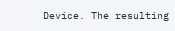Device. The resulting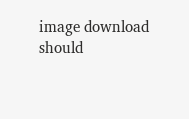image download should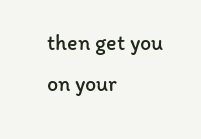then get you on your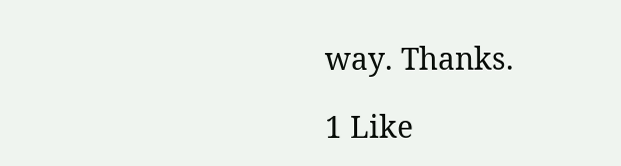way. Thanks.

1 Like